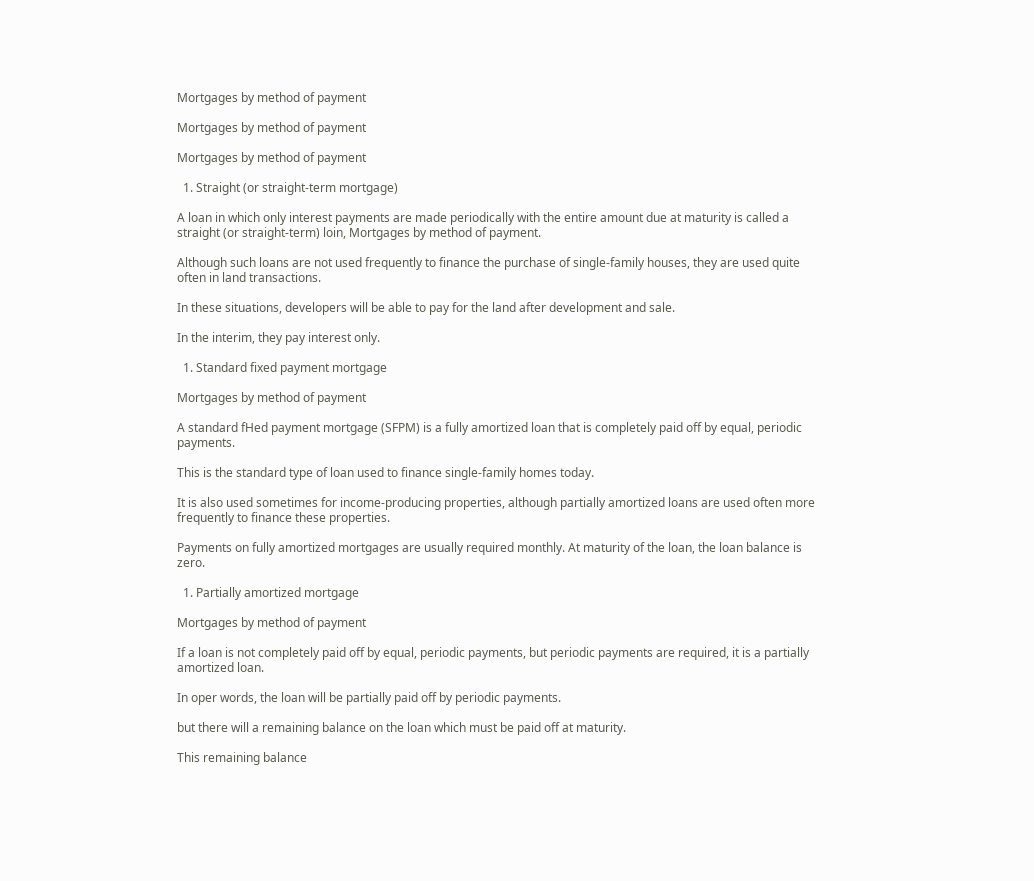Mortgages by method of payment

Mortgages by method of payment

Mortgages by method of payment

  1. Straight (or straight-term mortgage)

A loan in which only interest payments are made periodically with the entire amount due at maturity is called a straight (or straight-term) loin, Mortgages by method of payment.

Although such loans are not used frequently to finance the purchase of single-family houses, they are used quite often in land transactions.

In these situations, developers will be able to pay for the land after development and sale.

In the interim, they pay interest only.

  1. Standard fixed payment mortgage

Mortgages by method of payment

A standard fHed payment mortgage (SFPM) is a fully amortized loan that is completely paid off by equal, periodic payments.

This is the standard type of loan used to finance single-family homes today.

It is also used sometimes for income-producing properties, although partially amortized loans are used often more frequently to finance these properties.

Payments on fully amortized mortgages are usually required monthly. At maturity of the loan, the loan balance is zero.

  1. Partially amortized mortgage

Mortgages by method of payment

If a loan is not completely paid off by equal, periodic payments, but periodic payments are required, it is a partially amortized loan.

In oper words, the loan will be partially paid off by periodic payments.

but there will a remaining balance on the loan which must be paid off at maturity.

This remaining balance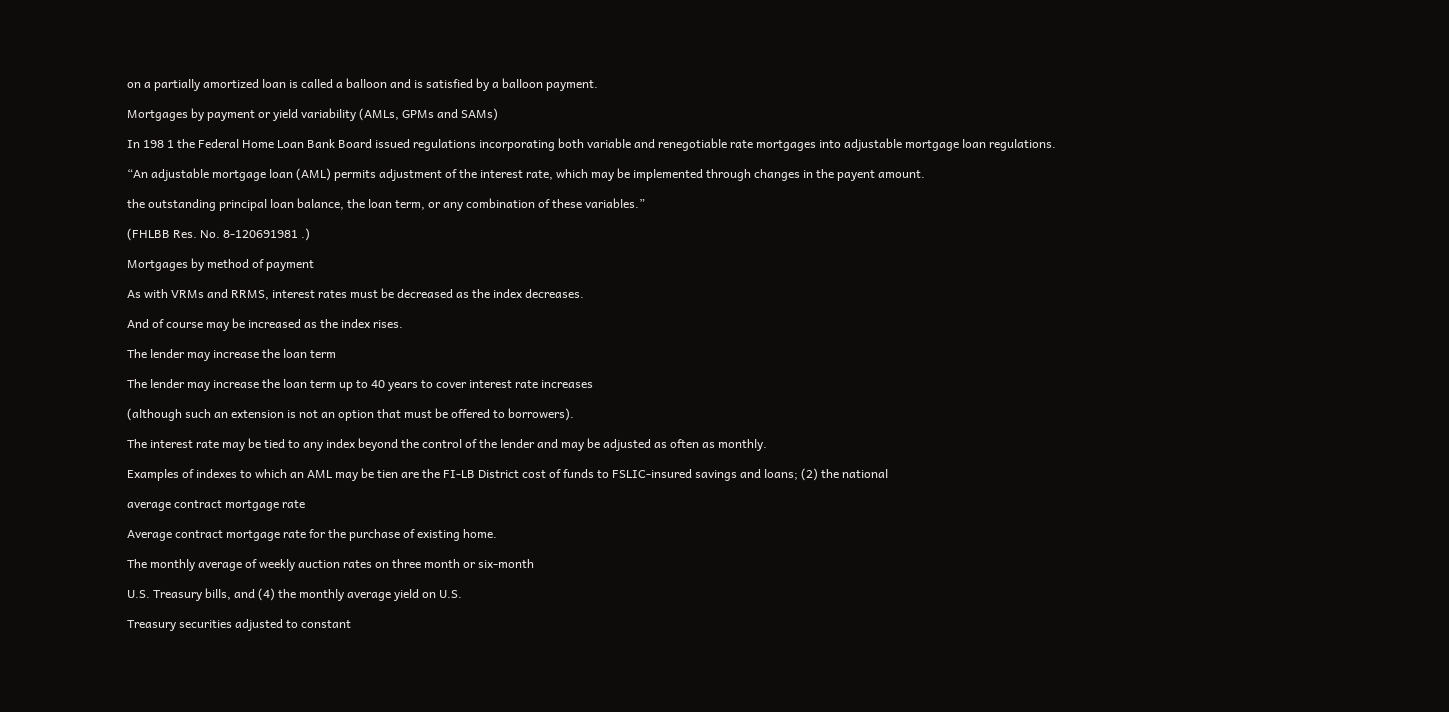on a partially amortized loan is called a balloon and is satisfied by a balloon payment.

Mortgages by payment or yield variability (AMLs, GPMs and SAMs)

In 198 1 the Federal Home Loan Bank Board issued regulations incorporating both variable and renegotiable rate mortgages into adjustable mortgage loan regulations.

“An adjustable mortgage loan (AML) permits adjustment of the interest rate, which may be implemented through changes in the payent amount.

the outstanding principal loan balance, the loan term, or any combination of these variables.”

(FHLBB Res. No. 8-120691981 .)

Mortgages by method of payment

As with VRMs and RRMS, interest rates must be decreased as the index decreases.

And of course may be increased as the index rises.

The lender may increase the loan term

The lender may increase the loan term up to 40 years to cover interest rate increases

(although such an extension is not an option that must be offered to borrowers).

The interest rate may be tied to any index beyond the control of the lender and may be adjusted as often as monthly.

Examples of indexes to which an AML may be tien are the FI-LB District cost of funds to FSLIC-insured savings and loans; (2) the national

average contract mortgage rate

Average contract mortgage rate for the purchase of existing home.

The monthly average of weekly auction rates on three month or six-month

U.S. Treasury bills, and (4) the monthly average yield on U.S.

Treasury securities adjusted to constant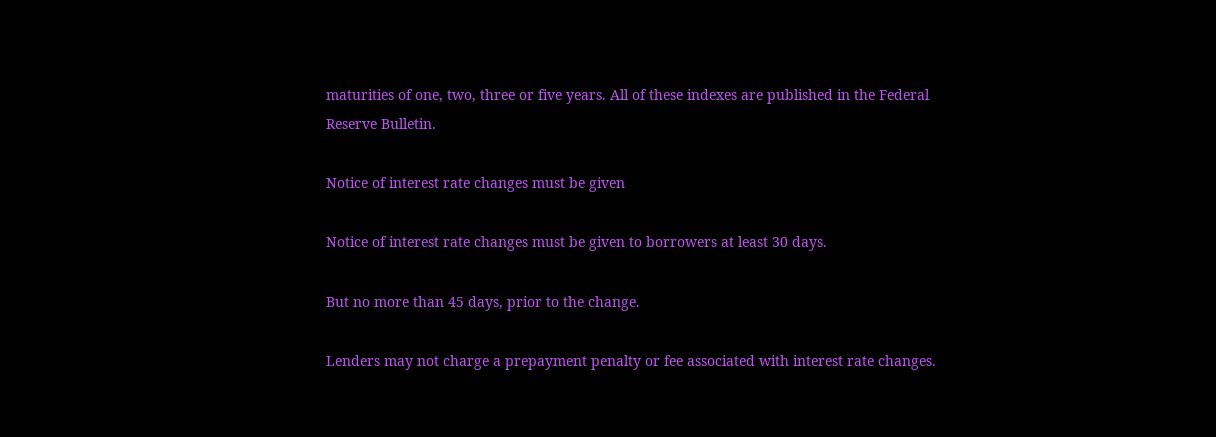maturities of one, two, three or five years. All of these indexes are published in the Federal Reserve Bulletin.

Notice of interest rate changes must be given

Notice of interest rate changes must be given to borrowers at least 30 days.

But no more than 45 days, prior to the change.

Lenders may not charge a prepayment penalty or fee associated with interest rate changes.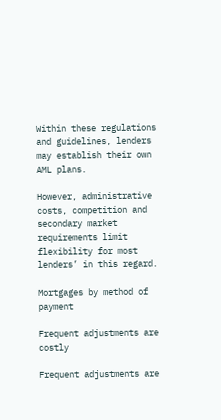Within these regulations and guidelines, lenders may establish their own AML plans.

However, administrative costs, competition and secondary market requirements limit flexibility for most lenders’ in this regard.

Mortgages by method of payment

Frequent adjustments are costly

Frequent adjustments are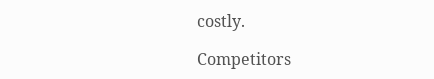costly.

Competitors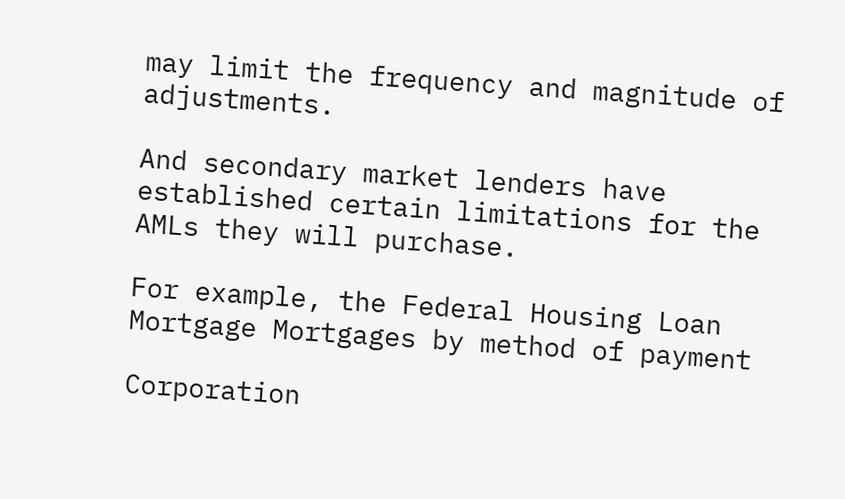may limit the frequency and magnitude of adjustments.

And secondary market lenders have established certain limitations for the AMLs they will purchase.

For example, the Federal Housing Loan Mortgage Mortgages by method of payment

Corporation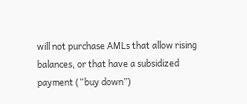will not purchase AMLs that allow rising balances, or that have a subsidized payment (“buy down”)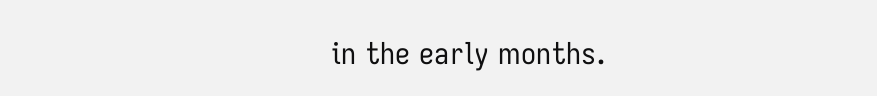in the early months.